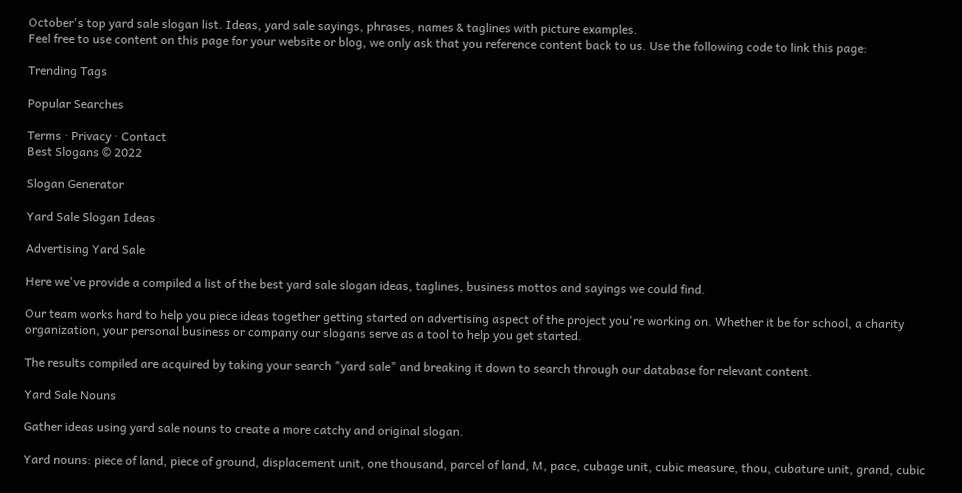October's top yard sale slogan list. Ideas, yard sale sayings, phrases, names & taglines with picture examples.
Feel free to use content on this page for your website or blog, we only ask that you reference content back to us. Use the following code to link this page:

Trending Tags

Popular Searches

Terms · Privacy · Contact
Best Slogans © 2022

Slogan Generator

Yard Sale Slogan Ideas

Advertising Yard Sale

Here we've provide a compiled a list of the best yard sale slogan ideas, taglines, business mottos and sayings we could find.

Our team works hard to help you piece ideas together getting started on advertising aspect of the project you're working on. Whether it be for school, a charity organization, your personal business or company our slogans serve as a tool to help you get started.

The results compiled are acquired by taking your search "yard sale" and breaking it down to search through our database for relevant content.

Yard Sale Nouns

Gather ideas using yard sale nouns to create a more catchy and original slogan.

Yard nouns: piece of land, piece of ground, displacement unit, one thousand, parcel of land, M, pace, cubage unit, cubic measure, thou, cubature unit, grand, cubic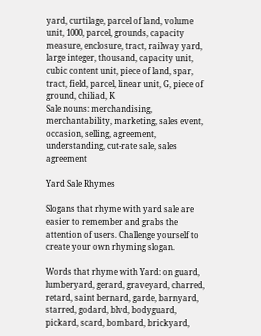yard, curtilage, parcel of land, volume unit, 1000, parcel, grounds, capacity measure, enclosure, tract, railway yard, large integer, thousand, capacity unit, cubic content unit, piece of land, spar, tract, field, parcel, linear unit, G, piece of ground, chiliad, K
Sale nouns: merchandising, merchantability, marketing, sales event, occasion, selling, agreement, understanding, cut-rate sale, sales agreement

Yard Sale Rhymes

Slogans that rhyme with yard sale are easier to remember and grabs the attention of users. Challenge yourself to create your own rhyming slogan.

Words that rhyme with Yard: on guard, lumberyard, gerard, graveyard, charred, retard, saint bernard, garde, barnyard, starred, godard, blvd, bodyguard, pickard, scard, bombard, brickyard,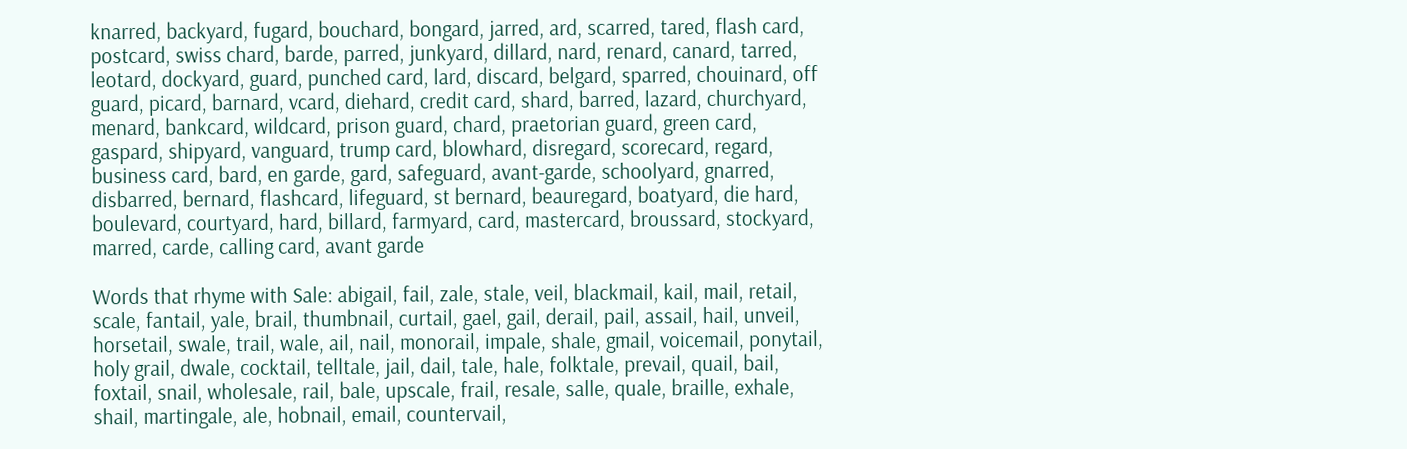knarred, backyard, fugard, bouchard, bongard, jarred, ard, scarred, tared, flash card, postcard, swiss chard, barde, parred, junkyard, dillard, nard, renard, canard, tarred, leotard, dockyard, guard, punched card, lard, discard, belgard, sparred, chouinard, off guard, picard, barnard, vcard, diehard, credit card, shard, barred, lazard, churchyard, menard, bankcard, wildcard, prison guard, chard, praetorian guard, green card, gaspard, shipyard, vanguard, trump card, blowhard, disregard, scorecard, regard, business card, bard, en garde, gard, safeguard, avant-garde, schoolyard, gnarred, disbarred, bernard, flashcard, lifeguard, st bernard, beauregard, boatyard, die hard, boulevard, courtyard, hard, billard, farmyard, card, mastercard, broussard, stockyard, marred, carde, calling card, avant garde

Words that rhyme with Sale: abigail, fail, zale, stale, veil, blackmail, kail, mail, retail, scale, fantail, yale, brail, thumbnail, curtail, gael, gail, derail, pail, assail, hail, unveil, horsetail, swale, trail, wale, ail, nail, monorail, impale, shale, gmail, voicemail, ponytail, holy grail, dwale, cocktail, telltale, jail, dail, tale, hale, folktale, prevail, quail, bail, foxtail, snail, wholesale, rail, bale, upscale, frail, resale, salle, quale, braille, exhale, shail, martingale, ale, hobnail, email, countervail,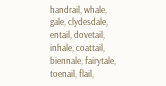handrail, whale, gale, clydesdale, entail, dovetail, inhale, coattail, biennale, fairytale, toenail, flail,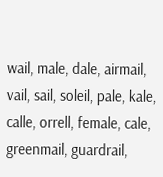wail, male, dale, airmail, vail, sail, soleil, pale, kale, calle, orrell, female, cale, greenmail, guardrail,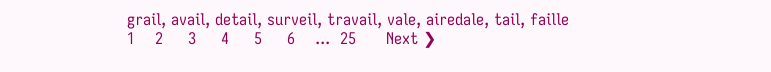grail, avail, detail, surveil, travail, vale, airedale, tail, faille
1    2     3     4     5     6    ...  25      Next ❯